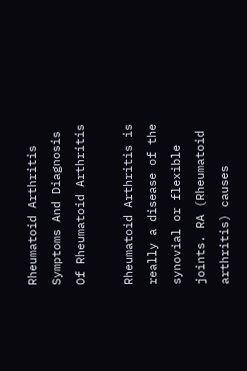Rheumatoid Arthritis
Symptoms And Diagnosis Of Rheumatoid Arthritis

Rheumatoid Arthritis is really a disease of the synovial or flexible joints. RA (Rheumatoid arthritis) causes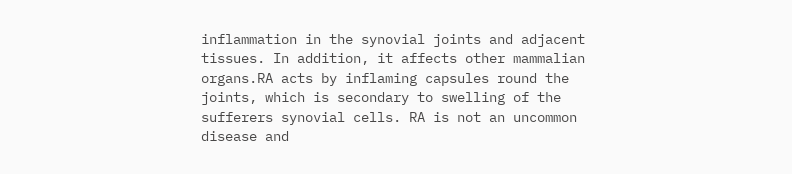inflammation in the synovial joints and adjacent tissues. In addition, it affects other mammalian organs.RA acts by inflaming capsules round the joints, which is secondary to swelling of the sufferers synovial cells. RA is not an uncommon disease and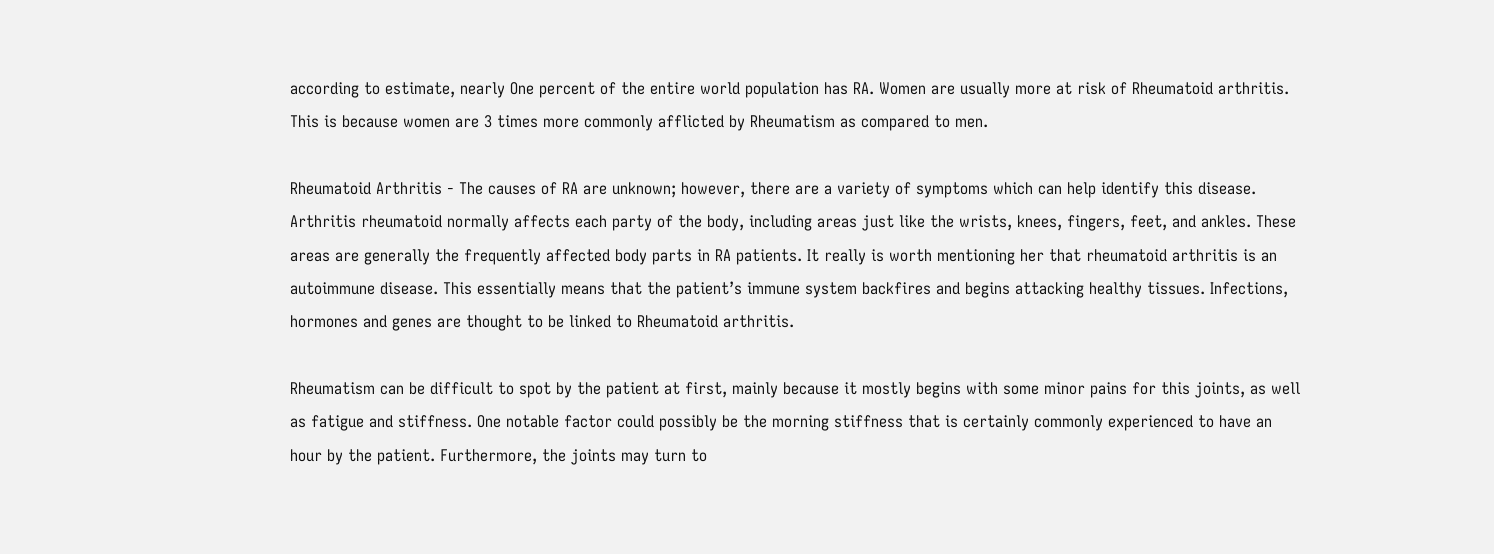according to estimate, nearly One percent of the entire world population has RA. Women are usually more at risk of Rheumatoid arthritis. This is because women are 3 times more commonly afflicted by Rheumatism as compared to men.

Rheumatoid Arthritis - The causes of RA are unknown; however, there are a variety of symptoms which can help identify this disease. Arthritis rheumatoid normally affects each party of the body, including areas just like the wrists, knees, fingers, feet, and ankles. These areas are generally the frequently affected body parts in RA patients. It really is worth mentioning her that rheumatoid arthritis is an autoimmune disease. This essentially means that the patient’s immune system backfires and begins attacking healthy tissues. Infections, hormones and genes are thought to be linked to Rheumatoid arthritis.

Rheumatism can be difficult to spot by the patient at first, mainly because it mostly begins with some minor pains for this joints, as well as fatigue and stiffness. One notable factor could possibly be the morning stiffness that is certainly commonly experienced to have an hour by the patient. Furthermore, the joints may turn to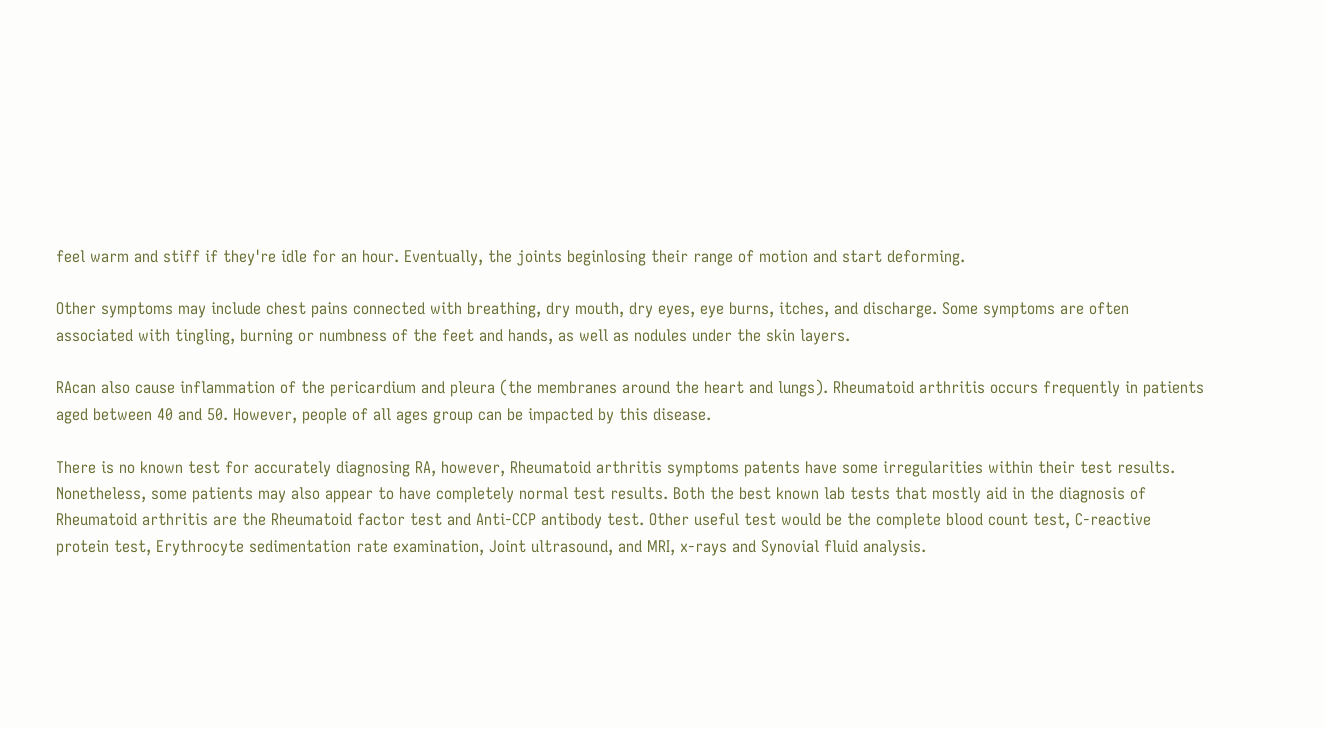feel warm and stiff if they're idle for an hour. Eventually, the joints beginlosing their range of motion and start deforming.

Other symptoms may include chest pains connected with breathing, dry mouth, dry eyes, eye burns, itches, and discharge. Some symptoms are often associated with tingling, burning or numbness of the feet and hands, as well as nodules under the skin layers.

RAcan also cause inflammation of the pericardium and pleura (the membranes around the heart and lungs). Rheumatoid arthritis occurs frequently in patients aged between 40 and 50. However, people of all ages group can be impacted by this disease.

There is no known test for accurately diagnosing RA, however, Rheumatoid arthritis symptoms patents have some irregularities within their test results. Nonetheless, some patients may also appear to have completely normal test results. Both the best known lab tests that mostly aid in the diagnosis of Rheumatoid arthritis are the Rheumatoid factor test and Anti-CCP antibody test. Other useful test would be the complete blood count test, C-reactive protein test, Erythrocyte sedimentation rate examination, Joint ultrasound, and MRI, x-rays and Synovial fluid analysis.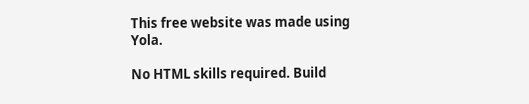This free website was made using Yola.

No HTML skills required. Build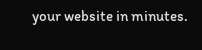your website in minutes.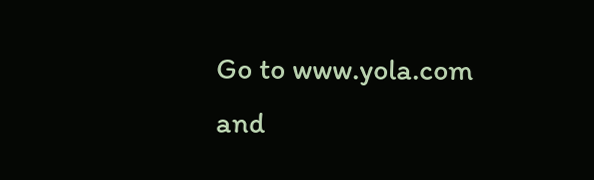Go to www.yola.com and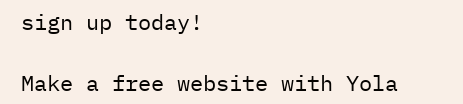sign up today!

Make a free website with Yola